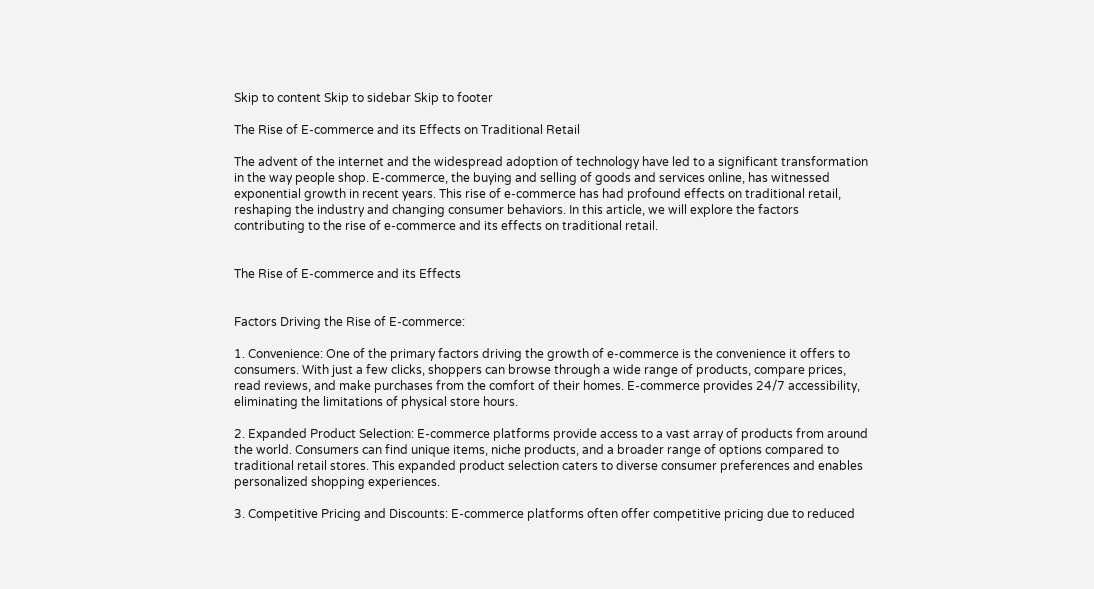Skip to content Skip to sidebar Skip to footer

The Rise of E-commerce and its Effects on Traditional Retail

The advent of the internet and the widespread adoption of technology have led to a significant transformation in the way people shop. E-commerce, the buying and selling of goods and services online, has witnessed exponential growth in recent years. This rise of e-commerce has had profound effects on traditional retail, reshaping the industry and changing consumer behaviors. In this article, we will explore the factors contributing to the rise of e-commerce and its effects on traditional retail.


The Rise of E-commerce and its Effects


Factors Driving the Rise of E-commerce:

1. Convenience: One of the primary factors driving the growth of e-commerce is the convenience it offers to consumers. With just a few clicks, shoppers can browse through a wide range of products, compare prices, read reviews, and make purchases from the comfort of their homes. E-commerce provides 24/7 accessibility, eliminating the limitations of physical store hours.

2. Expanded Product Selection: E-commerce platforms provide access to a vast array of products from around the world. Consumers can find unique items, niche products, and a broader range of options compared to traditional retail stores. This expanded product selection caters to diverse consumer preferences and enables personalized shopping experiences.

3. Competitive Pricing and Discounts: E-commerce platforms often offer competitive pricing due to reduced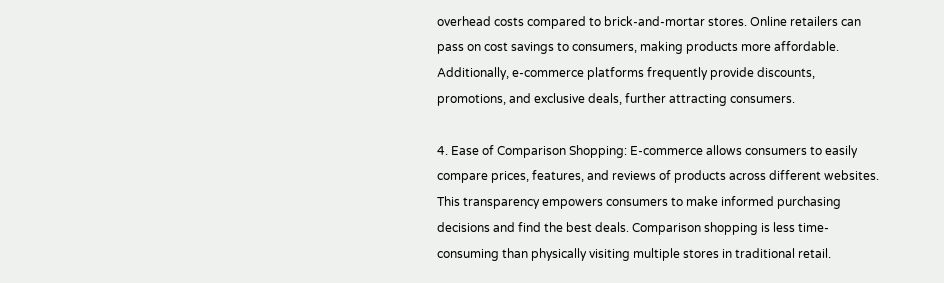overhead costs compared to brick-and-mortar stores. Online retailers can pass on cost savings to consumers, making products more affordable. Additionally, e-commerce platforms frequently provide discounts, promotions, and exclusive deals, further attracting consumers.

4. Ease of Comparison Shopping: E-commerce allows consumers to easily compare prices, features, and reviews of products across different websites. This transparency empowers consumers to make informed purchasing decisions and find the best deals. Comparison shopping is less time-consuming than physically visiting multiple stores in traditional retail.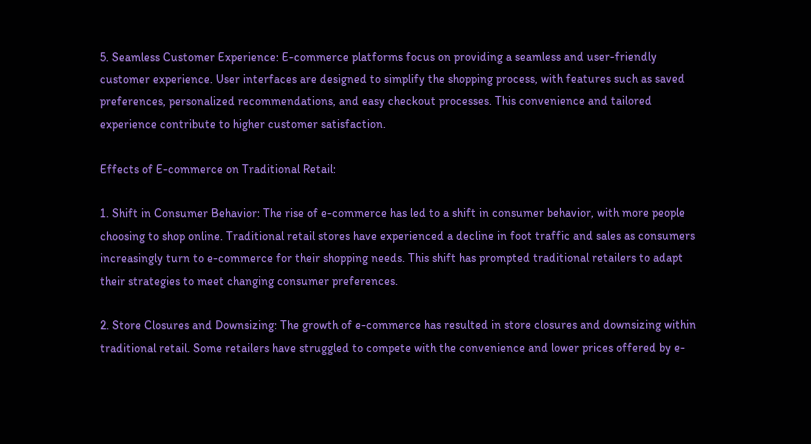5. Seamless Customer Experience: E-commerce platforms focus on providing a seamless and user-friendly customer experience. User interfaces are designed to simplify the shopping process, with features such as saved preferences, personalized recommendations, and easy checkout processes. This convenience and tailored experience contribute to higher customer satisfaction.

Effects of E-commerce on Traditional Retail:

1. Shift in Consumer Behavior: The rise of e-commerce has led to a shift in consumer behavior, with more people choosing to shop online. Traditional retail stores have experienced a decline in foot traffic and sales as consumers increasingly turn to e-commerce for their shopping needs. This shift has prompted traditional retailers to adapt their strategies to meet changing consumer preferences.

2. Store Closures and Downsizing: The growth of e-commerce has resulted in store closures and downsizing within traditional retail. Some retailers have struggled to compete with the convenience and lower prices offered by e-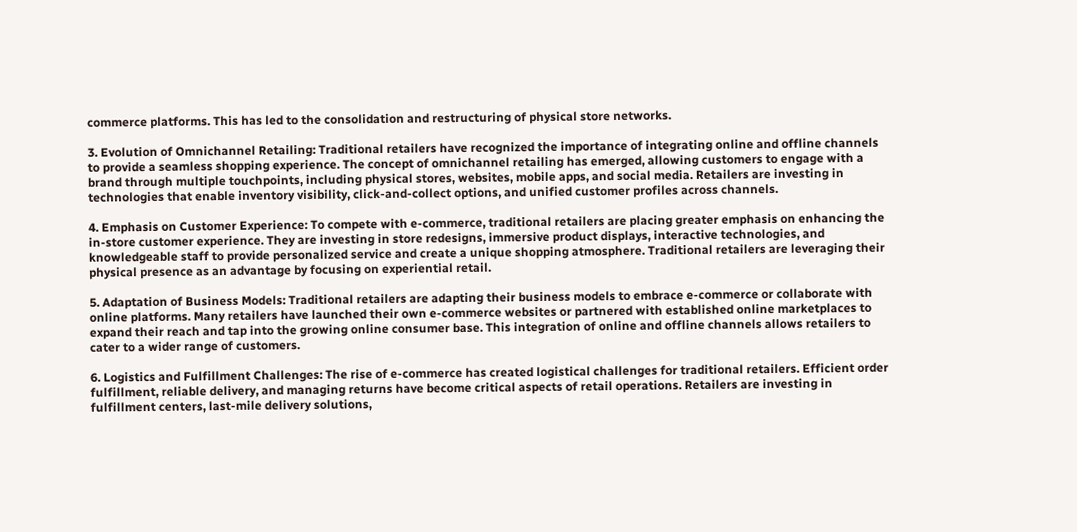commerce platforms. This has led to the consolidation and restructuring of physical store networks.

3. Evolution of Omnichannel Retailing: Traditional retailers have recognized the importance of integrating online and offline channels to provide a seamless shopping experience. The concept of omnichannel retailing has emerged, allowing customers to engage with a brand through multiple touchpoints, including physical stores, websites, mobile apps, and social media. Retailers are investing in technologies that enable inventory visibility, click-and-collect options, and unified customer profiles across channels.

4. Emphasis on Customer Experience: To compete with e-commerce, traditional retailers are placing greater emphasis on enhancing the in-store customer experience. They are investing in store redesigns, immersive product displays, interactive technologies, and knowledgeable staff to provide personalized service and create a unique shopping atmosphere. Traditional retailers are leveraging their physical presence as an advantage by focusing on experiential retail.

5. Adaptation of Business Models: Traditional retailers are adapting their business models to embrace e-commerce or collaborate with online platforms. Many retailers have launched their own e-commerce websites or partnered with established online marketplaces to expand their reach and tap into the growing online consumer base. This integration of online and offline channels allows retailers to cater to a wider range of customers.

6. Logistics and Fulfillment Challenges: The rise of e-commerce has created logistical challenges for traditional retailers. Efficient order fulfillment, reliable delivery, and managing returns have become critical aspects of retail operations. Retailers are investing in fulfillment centers, last-mile delivery solutions,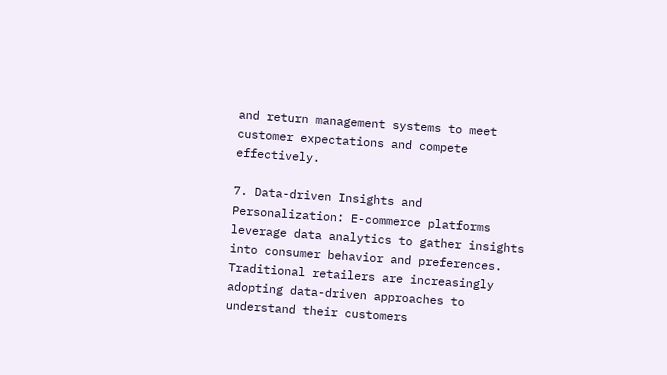and return management systems to meet customer expectations and compete effectively.

7. Data-driven Insights and Personalization: E-commerce platforms leverage data analytics to gather insights into consumer behavior and preferences. Traditional retailers are increasingly adopting data-driven approaches to understand their customers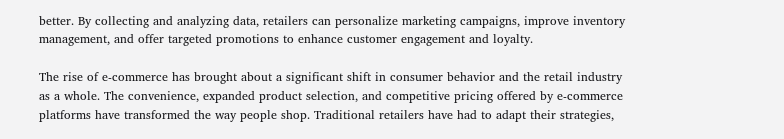better. By collecting and analyzing data, retailers can personalize marketing campaigns, improve inventory management, and offer targeted promotions to enhance customer engagement and loyalty.

The rise of e-commerce has brought about a significant shift in consumer behavior and the retail industry as a whole. The convenience, expanded product selection, and competitive pricing offered by e-commerce platforms have transformed the way people shop. Traditional retailers have had to adapt their strategies,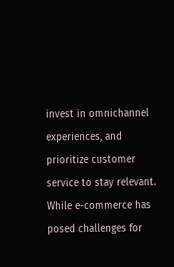invest in omnichannel experiences, and prioritize customer service to stay relevant. While e-commerce has posed challenges for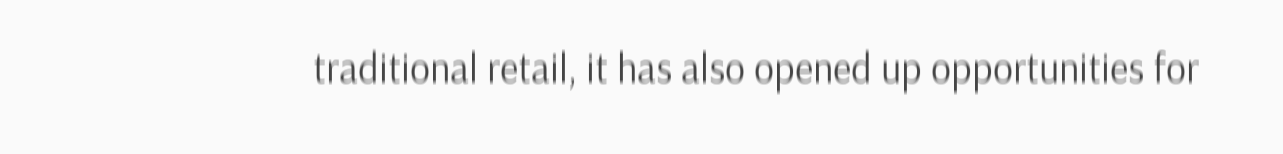traditional retail, it has also opened up opportunities for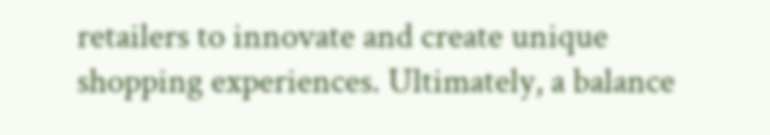retailers to innovate and create unique shopping experiences. Ultimately, a balance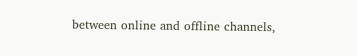between online and offline channels,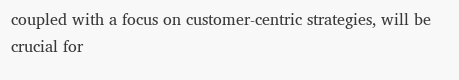coupled with a focus on customer-centric strategies, will be crucial for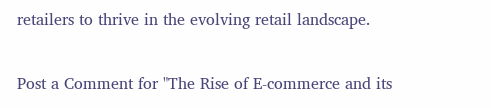retailers to thrive in the evolving retail landscape.

Post a Comment for "The Rise of E-commerce and its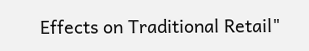Effects on Traditional Retail"